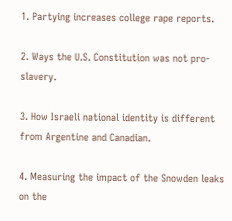1. Partying increases college rape reports.

2. Ways the U.S. Constitution was not pro-slavery.

3. How Israeli national identity is different from Argentine and Canadian.

4. Measuring the impact of the Snowden leaks on the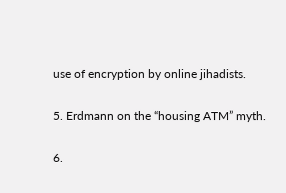use of encryption by online jihadists.

5. Erdmann on the “housing ATM” myth.

6.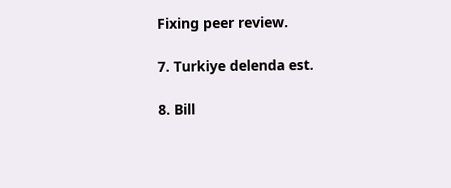Fixing peer review.

7. Turkiye delenda est.

8. Bill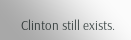Clinton still exists.